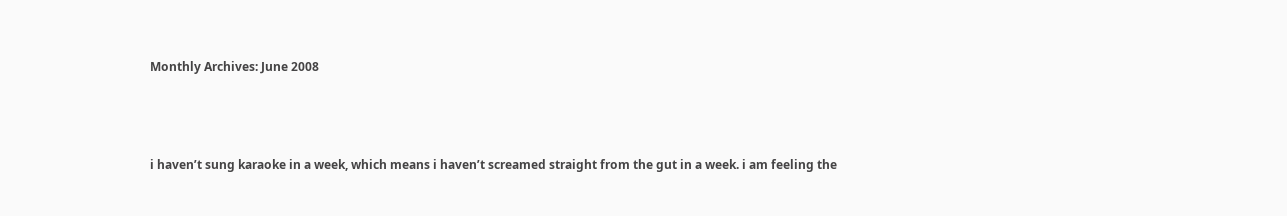Monthly Archives: June 2008



i haven’t sung karaoke in a week, which means i haven’t screamed straight from the gut in a week. i am feeling the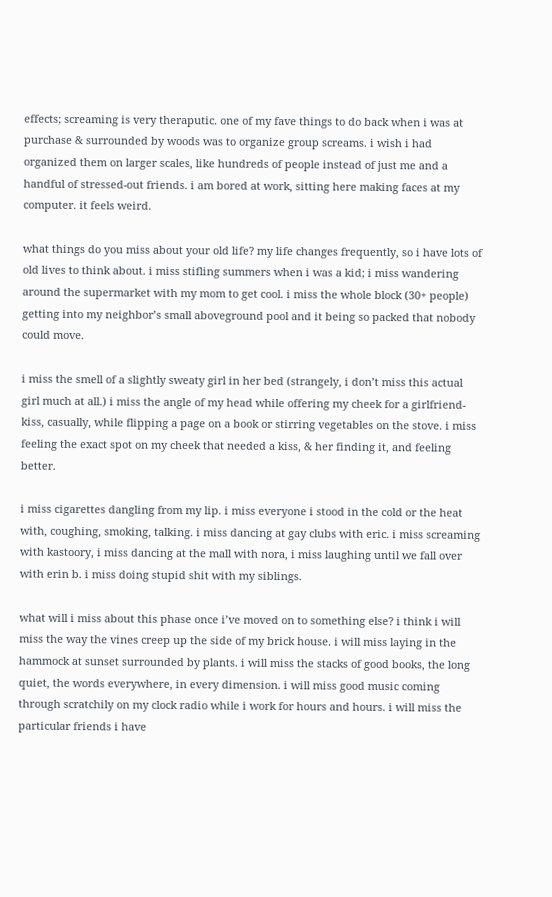effects; screaming is very theraputic. one of my fave things to do back when i was at purchase & surrounded by woods was to organize group screams. i wish i had organized them on larger scales, like hundreds of people instead of just me and a handful of stressed-out friends. i am bored at work, sitting here making faces at my computer. it feels weird.

what things do you miss about your old life? my life changes frequently, so i have lots of old lives to think about. i miss stifling summers when i was a kid; i miss wandering around the supermarket with my mom to get cool. i miss the whole block (30+ people) getting into my neighbor’s small aboveground pool and it being so packed that nobody could move.

i miss the smell of a slightly sweaty girl in her bed (strangely, i don’t miss this actual girl much at all.) i miss the angle of my head while offering my cheek for a girlfriend-kiss, casually, while flipping a page on a book or stirring vegetables on the stove. i miss feeling the exact spot on my cheek that needed a kiss, & her finding it, and feeling better.

i miss cigarettes dangling from my lip. i miss everyone i stood in the cold or the heat with, coughing, smoking, talking. i miss dancing at gay clubs with eric. i miss screaming with kastoory, i miss dancing at the mall with nora, i miss laughing until we fall over with erin b. i miss doing stupid shit with my siblings.

what will i miss about this phase once i’ve moved on to something else? i think i will miss the way the vines creep up the side of my brick house. i will miss laying in the hammock at sunset surrounded by plants. i will miss the stacks of good books, the long quiet, the words everywhere, in every dimension. i will miss good music coming through scratchily on my clock radio while i work for hours and hours. i will miss the particular friends i have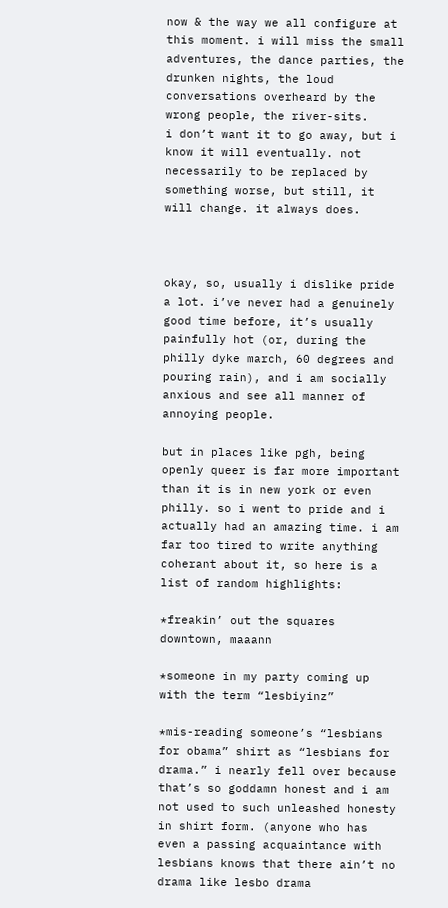now & the way we all configure at this moment. i will miss the small adventures, the dance parties, the drunken nights, the loud conversations overheard by the wrong people, the river-sits.
i don’t want it to go away, but i know it will eventually. not necessarily to be replaced by something worse, but still, it will change. it always does.



okay, so, usually i dislike pride a lot. i’ve never had a genuinely good time before, it’s usually painfully hot (or, during the philly dyke march, 60 degrees and pouring rain), and i am socially anxious and see all manner of annoying people.

but in places like pgh, being openly queer is far more important than it is in new york or even philly. so i went to pride and i actually had an amazing time. i am far too tired to write anything coherant about it, so here is a list of random highlights:

*freakin’ out the squares downtown, maaann

*someone in my party coming up with the term “lesbiyinz”

*mis-reading someone’s “lesbians for obama” shirt as “lesbians for drama.” i nearly fell over because that’s so goddamn honest and i am not used to such unleashed honesty in shirt form. (anyone who has even a passing acquaintance with lesbians knows that there ain’t no drama like lesbo drama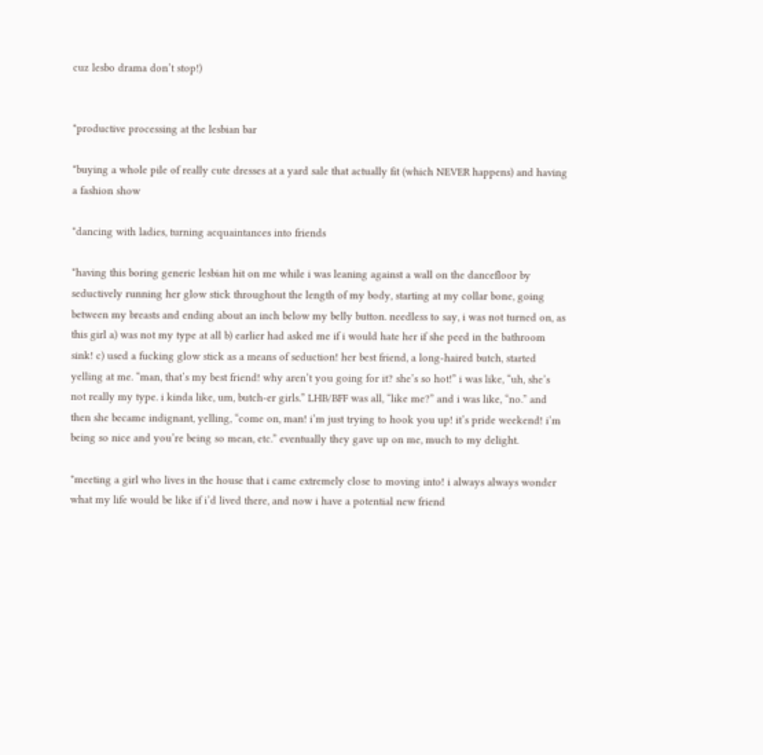cuz lesbo drama don’t stop!)


*productive processing at the lesbian bar

*buying a whole pile of really cute dresses at a yard sale that actually fit (which NEVER happens) and having a fashion show

*dancing with ladies, turning acquaintances into friends

*having this boring generic lesbian hit on me while i was leaning against a wall on the dancefloor by seductively running her glow stick throughout the length of my body, starting at my collar bone, going between my breasts and ending about an inch below my belly button. needless to say, i was not turned on, as this girl a) was not my type at all b) earlier had asked me if i would hate her if she peed in the bathroom sink! c) used a fucking glow stick as a means of seduction! her best friend, a long-haired butch, started yelling at me. “man, that’s my best friend! why aren’t you going for it? she’s so hot!” i was like, “uh, she’s not really my type. i kinda like, um, butch-er girls.” LHB/BFF was all, “like me?” and i was like, “no.” and then she became indignant, yelling, “come on, man! i’m just trying to hook you up! it’s pride weekend! i’m being so nice and you’re being so mean, etc.” eventually they gave up on me, much to my delight.

*meeting a girl who lives in the house that i came extremely close to moving into! i always always wonder what my life would be like if i’d lived there, and now i have a potential new friend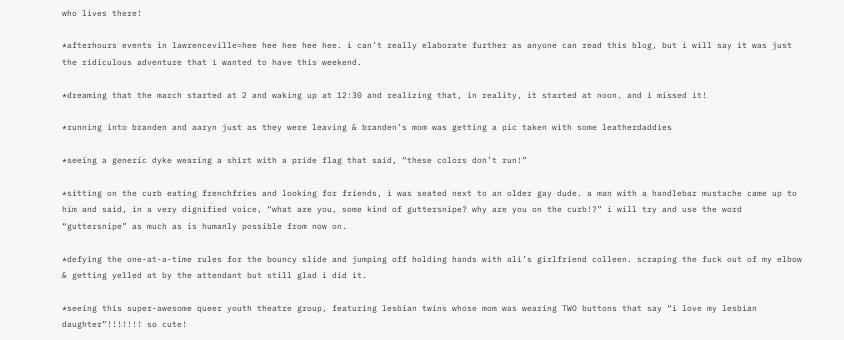who lives there!

*afterhours events in lawrenceville=hee hee hee hee hee. i can’t really elaborate further as anyone can read this blog, but i will say it was just the ridiculous adventure that i wanted to have this weekend.

*dreaming that the march started at 2 and waking up at 12:30 and realizing that, in reality, it started at noon. and i missed it!

*running into branden and aaryn just as they were leaving & branden’s mom was getting a pic taken with some leatherdaddies

*seeing a generic dyke wearing a shirt with a pride flag that said, “these colors don’t run!”

*sitting on the curb eating frenchfries and looking for friends, i was seated next to an older gay dude. a man with a handlebar mustache came up to him and said, in a very dignified voice, “what are you, some kind of guttersnipe? why are you on the curb!?” i will try and use the word “guttersnipe” as much as is humanly possible from now on.

*defying the one-at-a-time rules for the bouncy slide and jumping off holding hands with ali’s girlfriend colleen. scraping the fuck out of my elbow & getting yelled at by the attendant but still glad i did it.

*seeing this super-awesome queer youth theatre group, featuring lesbian twins whose mom was wearing TWO buttons that say “i love my lesbian daughter”!!!!!!! so cute!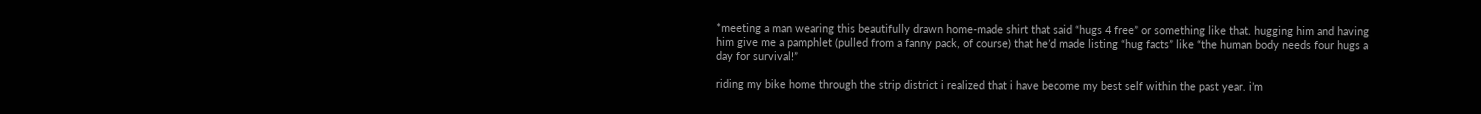*meeting a man wearing this beautifully drawn home-made shirt that said “hugs 4 free” or something like that. hugging him and having him give me a pamphlet (pulled from a fanny pack, of course) that he’d made listing “hug facts” like “the human body needs four hugs a day for survival!”

riding my bike home through the strip district i realized that i have become my best self within the past year. i’m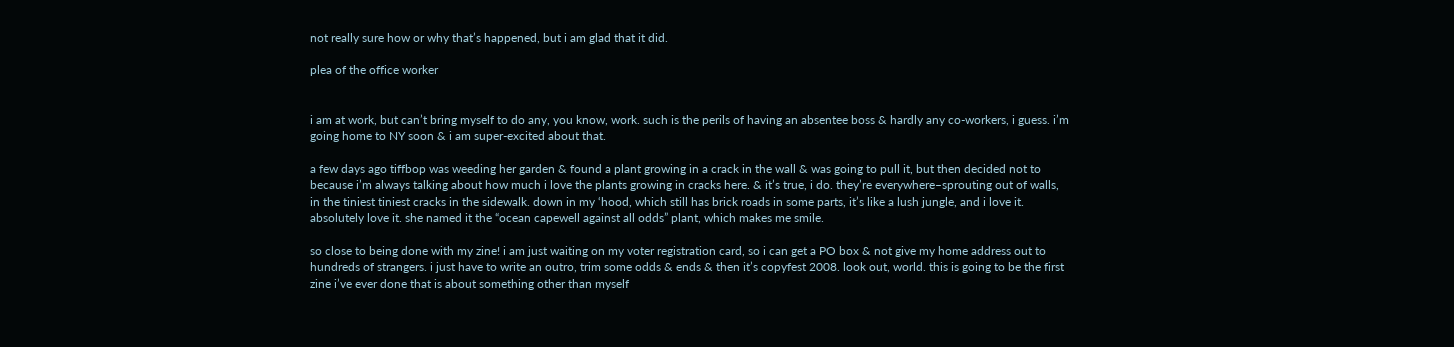not really sure how or why that’s happened, but i am glad that it did.

plea of the office worker


i am at work, but can’t bring myself to do any, you know, work. such is the perils of having an absentee boss & hardly any co-workers, i guess. i’m going home to NY soon & i am super-excited about that.

a few days ago tiffbop was weeding her garden & found a plant growing in a crack in the wall & was going to pull it, but then decided not to because i’m always talking about how much i love the plants growing in cracks here. & it’s true, i do. they’re everywhere–sprouting out of walls, in the tiniest tiniest cracks in the sidewalk. down in my ‘hood, which still has brick roads in some parts, it’s like a lush jungle, and i love it. absolutely love it. she named it the “ocean capewell against all odds” plant, which makes me smile.

so close to being done with my zine! i am just waiting on my voter registration card, so i can get a PO box & not give my home address out to hundreds of strangers. i just have to write an outro, trim some odds & ends & then it’s copyfest 2008. look out, world. this is going to be the first zine i’ve ever done that is about something other than myself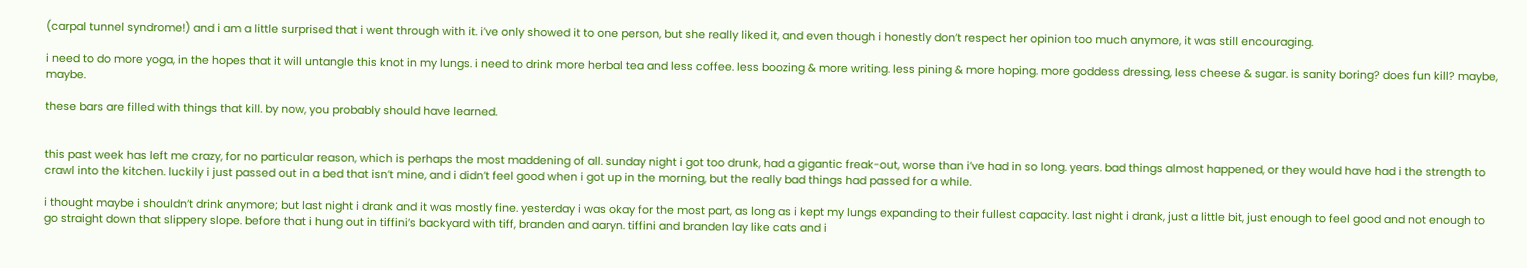(carpal tunnel syndrome!) and i am a little surprised that i went through with it. i’ve only showed it to one person, but she really liked it, and even though i honestly don’t respect her opinion too much anymore, it was still encouraging.

i need to do more yoga, in the hopes that it will untangle this knot in my lungs. i need to drink more herbal tea and less coffee. less boozing & more writing. less pining & more hoping. more goddess dressing, less cheese & sugar. is sanity boring? does fun kill? maybe, maybe.

these bars are filled with things that kill. by now, you probably should have learned.


this past week has left me crazy, for no particular reason, which is perhaps the most maddening of all. sunday night i got too drunk, had a gigantic freak-out, worse than i’ve had in so long. years. bad things almost happened, or they would have had i the strength to crawl into the kitchen. luckily i just passed out in a bed that isn’t mine, and i didn’t feel good when i got up in the morning, but the really bad things had passed for a while.

i thought maybe i shouldn’t drink anymore; but last night i drank and it was mostly fine. yesterday i was okay for the most part, as long as i kept my lungs expanding to their fullest capacity. last night i drank, just a little bit, just enough to feel good and not enough to go straight down that slippery slope. before that i hung out in tiffini’s backyard with tiff, branden and aaryn. tiffini and branden lay like cats and i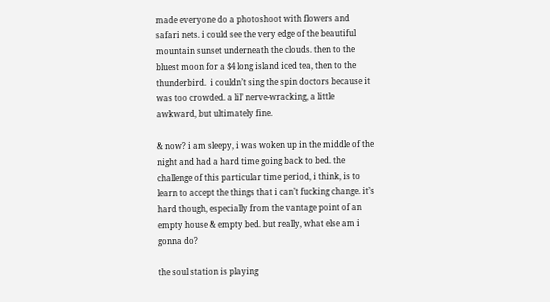made everyone do a photoshoot with flowers and safari nets. i could see the very edge of the beautiful mountain sunset underneath the clouds. then to the bluest moon for a $4 long island iced tea, then to the thunderbird.  i couldn’t sing the spin doctors because it was too crowded. a lil’ nerve-wracking, a little awkward, but ultimately fine.

& now? i am sleepy, i was woken up in the middle of the night and had a hard time going back to bed. the challenge of this particular time period, i think, is to learn to accept the things that i can’t fucking change. it’s hard though, especially from the vantage point of an empty house & empty bed. but really, what else am i gonna do?

the soul station is playing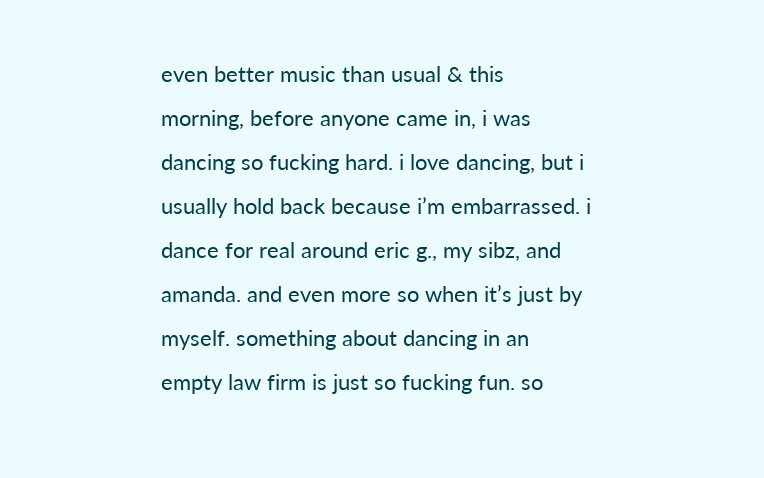even better music than usual & this morning, before anyone came in, i was dancing so fucking hard. i love dancing, but i usually hold back because i’m embarrassed. i dance for real around eric g., my sibz, and amanda. and even more so when it’s just by myself. something about dancing in an empty law firm is just so fucking fun. so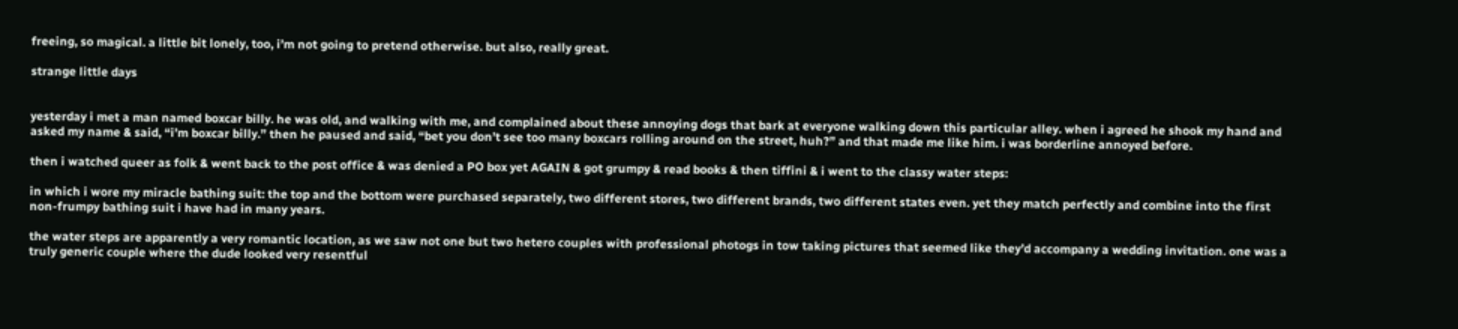freeing, so magical. a little bit lonely, too, i’m not going to pretend otherwise. but also, really great.

strange little days


yesterday i met a man named boxcar billy. he was old, and walking with me, and complained about these annoying dogs that bark at everyone walking down this particular alley. when i agreed he shook my hand and asked my name & said, “i’m boxcar billy.” then he paused and said, “bet you don’t see too many boxcars rolling around on the street, huh?” and that made me like him. i was borderline annoyed before.

then i watched queer as folk & went back to the post office & was denied a PO box yet AGAIN & got grumpy & read books & then tiffini & i went to the classy water steps:

in which i wore my miracle bathing suit: the top and the bottom were purchased separately, two different stores, two different brands, two different states even. yet they match perfectly and combine into the first non-frumpy bathing suit i have had in many years.

the water steps are apparently a very romantic location, as we saw not one but two hetero couples with professional photogs in tow taking pictures that seemed like they’d accompany a wedding invitation. one was a truly generic couple where the dude looked very resentful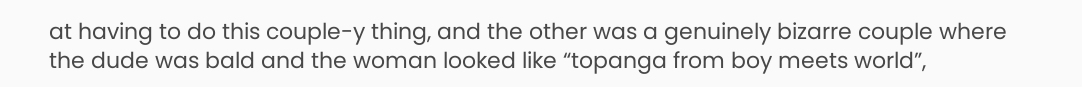at having to do this couple-y thing, and the other was a genuinely bizarre couple where the dude was bald and the woman looked like “topanga from boy meets world”,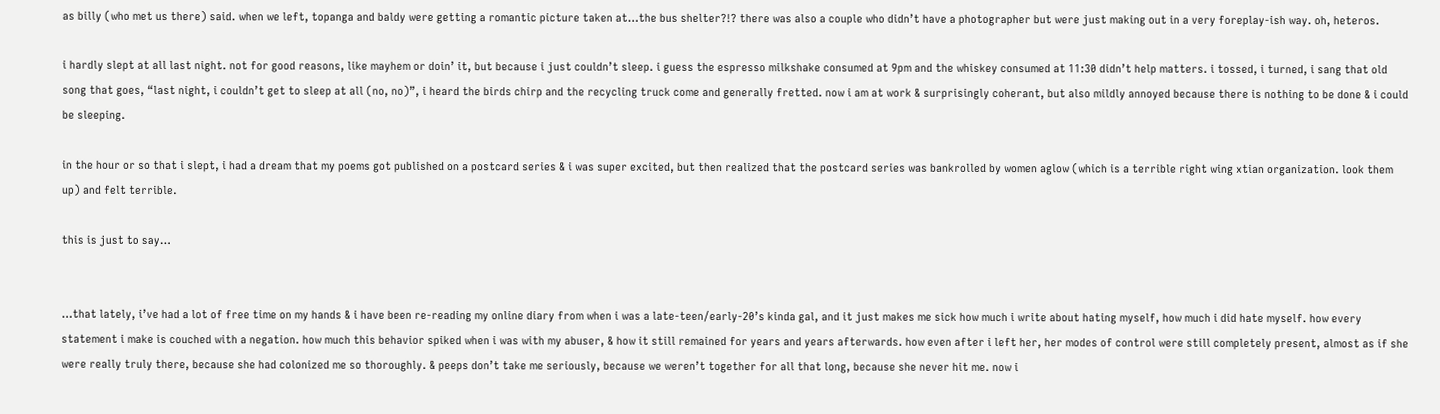as billy (who met us there) said. when we left, topanga and baldy were getting a romantic picture taken at…the bus shelter?!? there was also a couple who didn’t have a photographer but were just making out in a very foreplay-ish way. oh, heteros.

i hardly slept at all last night. not for good reasons, like mayhem or doin’ it, but because i just couldn’t sleep. i guess the espresso milkshake consumed at 9pm and the whiskey consumed at 11:30 didn’t help matters. i tossed, i turned, i sang that old song that goes, “last night, i couldn’t get to sleep at all (no, no)”, i heard the birds chirp and the recycling truck come and generally fretted. now i am at work & surprisingly coherant, but also mildly annoyed because there is nothing to be done & i could be sleeping.

in the hour or so that i slept, i had a dream that my poems got published on a postcard series & i was super excited, but then realized that the postcard series was bankrolled by women aglow (which is a terrible right wing xtian organization. look them up) and felt terrible.

this is just to say…


…that lately, i’ve had a lot of free time on my hands & i have been re-reading my online diary from when i was a late-teen/early-20’s kinda gal, and it just makes me sick how much i write about hating myself, how much i did hate myself. how every statement i make is couched with a negation. how much this behavior spiked when i was with my abuser, & how it still remained for years and years afterwards. how even after i left her, her modes of control were still completely present, almost as if she were really truly there, because she had colonized me so thoroughly. & peeps don’t take me seriously, because we weren’t together for all that long, because she never hit me. now i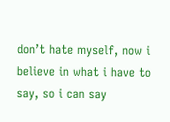don’t hate myself, now i believe in what i have to say, so i can say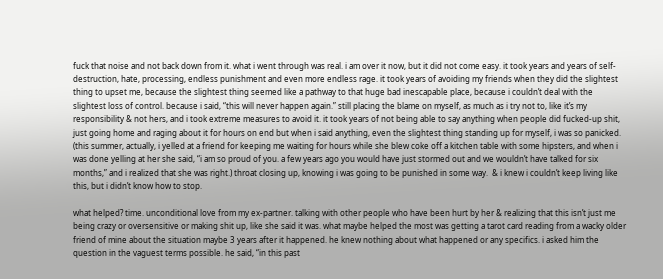fuck that noise and not back down from it. what i went through was real. i am over it now, but it did not come easy. it took years and years of self-destruction, hate, processing, endless punishment and even more endless rage. it took years of avoiding my friends when they did the slightest thing to upset me, because the slightest thing seemed like a pathway to that huge bad inescapable place, because i couldn’t deal with the slightest loss of control. because i said, “this will never happen again.” still placing the blame on myself, as much as i try not to, like it’s my responsibility & not hers, and i took extreme measures to avoid it. it took years of not being able to say anything when people did fucked-up shit, just going home and raging about it for hours on end but when i said anything, even the slightest thing standing up for myself, i was so panicked. (this summer, actually, i yelled at a friend for keeping me waiting for hours while she blew coke off a kitchen table with some hipsters, and when i was done yelling at her she said, “i am so proud of you. a few years ago you would have just stormed out and we wouldn’t have talked for six months,” and i realized that she was right.) throat closing up, knowing i was going to be punished in some way.  & i knew i couldn’t keep living like this, but i didn’t know how to stop.

what helped? time. unconditional love from my ex-partner. talking with other people who have been hurt by her & realizing that this isn’t just me being crazy or oversensitive or making shit up, like she said it was. what maybe helped the most was getting a tarot card reading from a wacky older friend of mine about the situation maybe 3 years after it happened. he knew nothing about what happened or any specifics. i asked him the question in the vaguest terms possible. he said, “in this past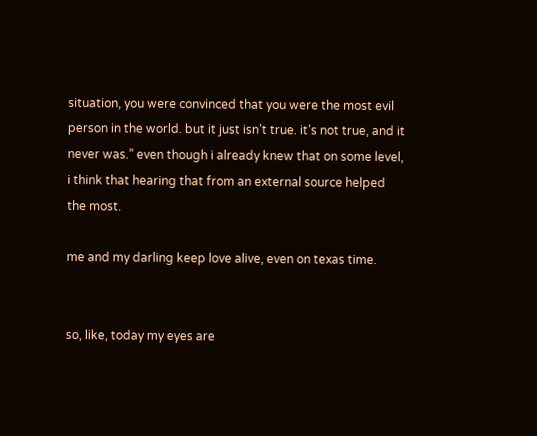situation, you were convinced that you were the most evil person in the world. but it just isn’t true. it’s not true, and it never was.” even though i already knew that on some level, i think that hearing that from an external source helped the most.

me and my darling keep love alive, even on texas time.


so, like, today my eyes are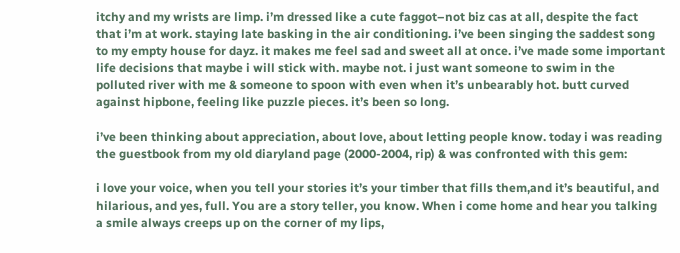itchy and my wrists are limp. i’m dressed like a cute faggot–not biz cas at all, despite the fact that i’m at work. staying late basking in the air conditioning. i’ve been singing the saddest song to my empty house for dayz. it makes me feel sad and sweet all at once. i’ve made some important life decisions that maybe i will stick with. maybe not. i just want someone to swim in the polluted river with me & someone to spoon with even when it’s unbearably hot. butt curved against hipbone, feeling like puzzle pieces. it’s been so long.

i’ve been thinking about appreciation, about love, about letting people know. today i was reading the guestbook from my old diaryland page (2000-2004, rip) & was confronted with this gem:

i love your voice, when you tell your stories it’s your timber that fills them,and it’s beautiful, and hilarious, and yes, full. You are a story teller, you know. When i come home and hear you talking a smile always creeps up on the corner of my lips,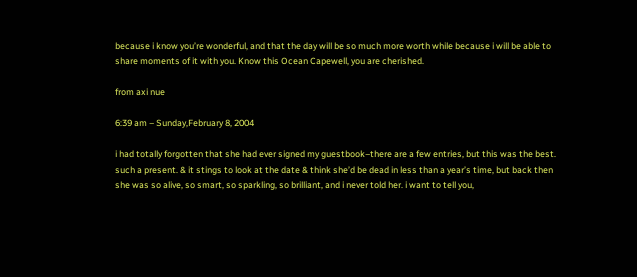because i know you’re wonderful, and that the day will be so much more worth while because i will be able to share moments of it with you. Know this Ocean Capewell, you are cherished.

from axi nue

6:39 am – Sunday,February 8, 2004

i had totally forgotten that she had ever signed my guestbook–there are a few entries, but this was the best. such a present. & it stings to look at the date & think she’d be dead in less than a year’s time, but back then she was so alive, so smart, so sparkling, so brilliant, and i never told her. i want to tell you,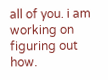all of you. i am working on figuring out how.